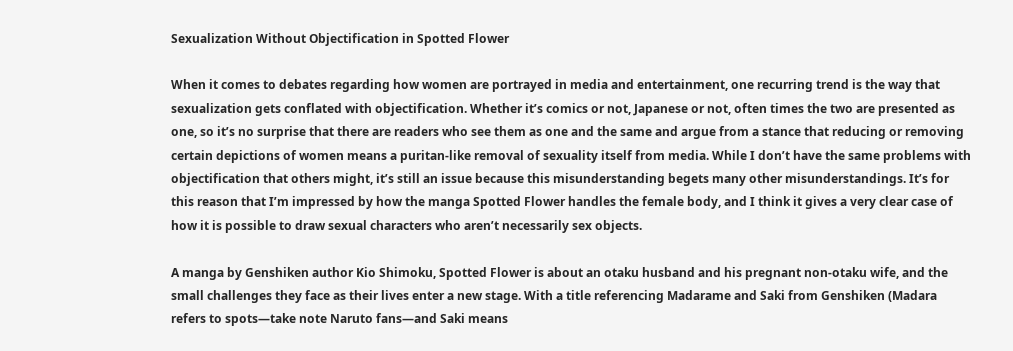Sexualization Without Objectification in Spotted Flower

When it comes to debates regarding how women are portrayed in media and entertainment, one recurring trend is the way that sexualization gets conflated with objectification. Whether it’s comics or not, Japanese or not, often times the two are presented as one, so it’s no surprise that there are readers who see them as one and the same and argue from a stance that reducing or removing certain depictions of women means a puritan-like removal of sexuality itself from media. While I don’t have the same problems with objectification that others might, it’s still an issue because this misunderstanding begets many other misunderstandings. It’s for this reason that I’m impressed by how the manga Spotted Flower handles the female body, and I think it gives a very clear case of how it is possible to draw sexual characters who aren’t necessarily sex objects.

A manga by Genshiken author Kio Shimoku, Spotted Flower is about an otaku husband and his pregnant non-otaku wife, and the small challenges they face as their lives enter a new stage. With a title referencing Madarame and Saki from Genshiken (Madara refers to spots—take note Naruto fans—and Saki means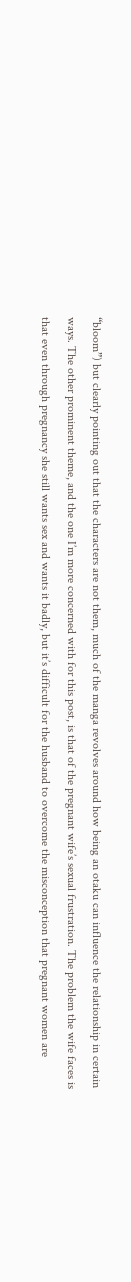“bloom”) but clearly pointing out that the characters are not them, much of the manga revolves around how being an otaku can influence the relationship in certain ways. The other prominent theme, and the one I’m more concerned with for this post, is that of the pregnant wife’s sexual frustration. The problem the wife faces is that even through pregnancy she still wants sex and wants it badly, but it’s difficult for the husband to overcome the misconception that pregnant women are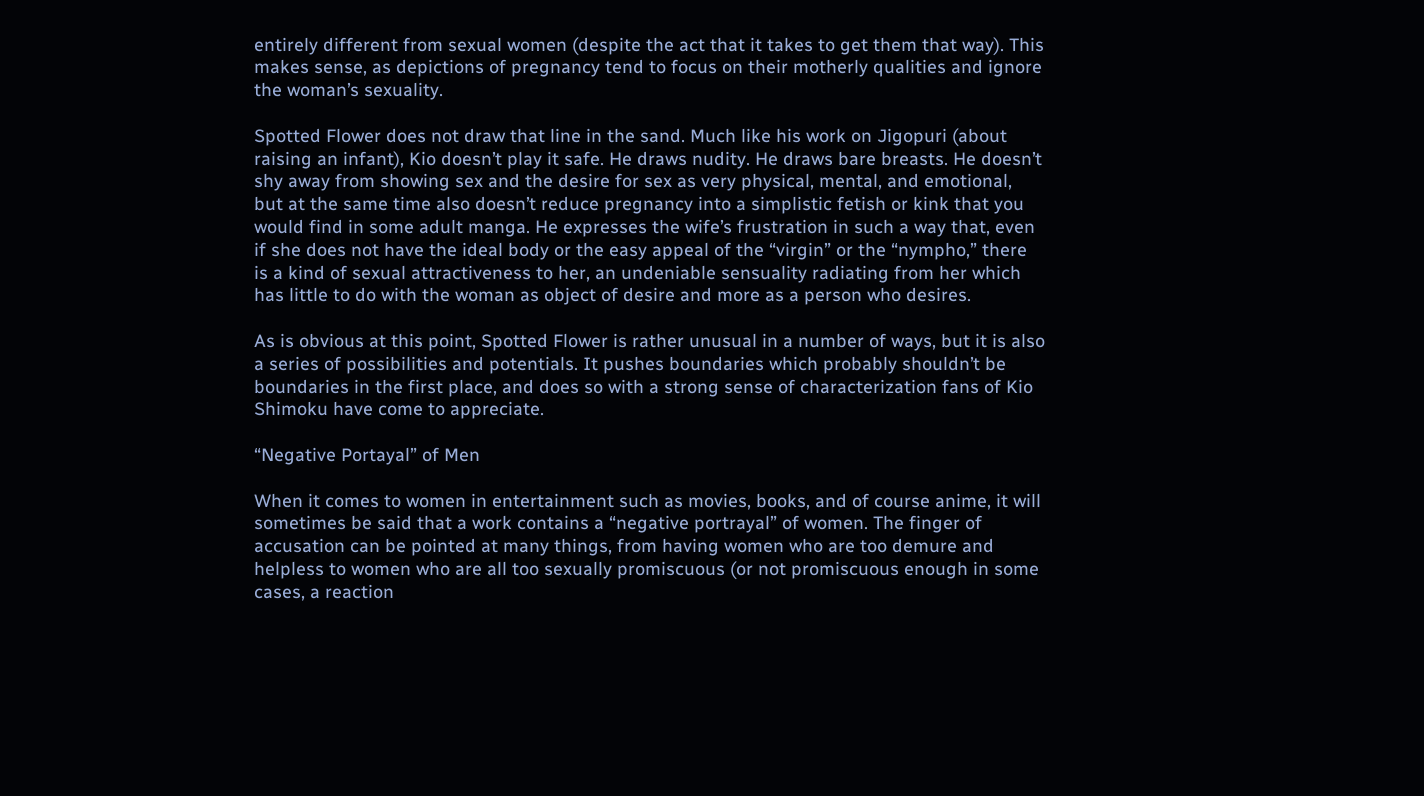entirely different from sexual women (despite the act that it takes to get them that way). This makes sense, as depictions of pregnancy tend to focus on their motherly qualities and ignore the woman’s sexuality.

Spotted Flower does not draw that line in the sand. Much like his work on Jigopuri (about raising an infant), Kio doesn’t play it safe. He draws nudity. He draws bare breasts. He doesn’t shy away from showing sex and the desire for sex as very physical, mental, and emotional, but at the same time also doesn’t reduce pregnancy into a simplistic fetish or kink that you would find in some adult manga. He expresses the wife’s frustration in such a way that, even if she does not have the ideal body or the easy appeal of the “virgin” or the “nympho,” there is a kind of sexual attractiveness to her, an undeniable sensuality radiating from her which has little to do with the woman as object of desire and more as a person who desires.

As is obvious at this point, Spotted Flower is rather unusual in a number of ways, but it is also a series of possibilities and potentials. It pushes boundaries which probably shouldn’t be boundaries in the first place, and does so with a strong sense of characterization fans of Kio Shimoku have come to appreciate.

“Negative Portayal” of Men

When it comes to women in entertainment such as movies, books, and of course anime, it will sometimes be said that a work contains a “negative portrayal” of women. The finger of accusation can be pointed at many things, from having women who are too demure and helpless to women who are all too sexually promiscuous (or not promiscuous enough in some cases, a reaction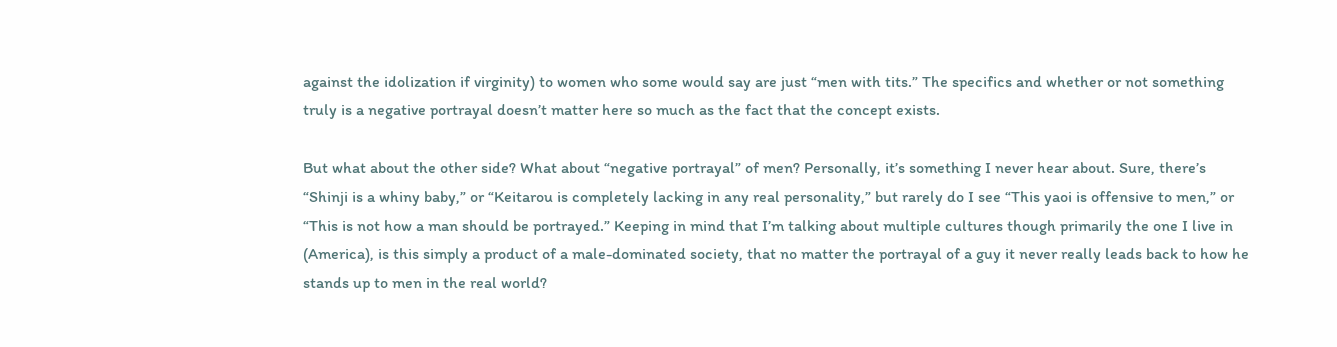against the idolization if virginity) to women who some would say are just “men with tits.” The specifics and whether or not something truly is a negative portrayal doesn’t matter here so much as the fact that the concept exists.

But what about the other side? What about “negative portrayal” of men? Personally, it’s something I never hear about. Sure, there’s “Shinji is a whiny baby,” or “Keitarou is completely lacking in any real personality,” but rarely do I see “This yaoi is offensive to men,” or “This is not how a man should be portrayed.” Keeping in mind that I’m talking about multiple cultures though primarily the one I live in (America), is this simply a product of a male-dominated society, that no matter the portrayal of a guy it never really leads back to how he stands up to men in the real world?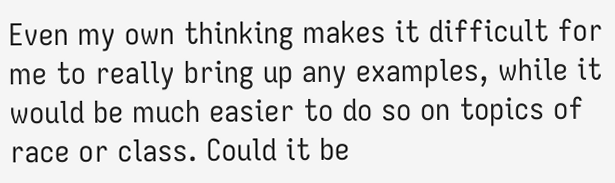Even my own thinking makes it difficult for me to really bring up any examples, while it would be much easier to do so on topics of race or class. Could it be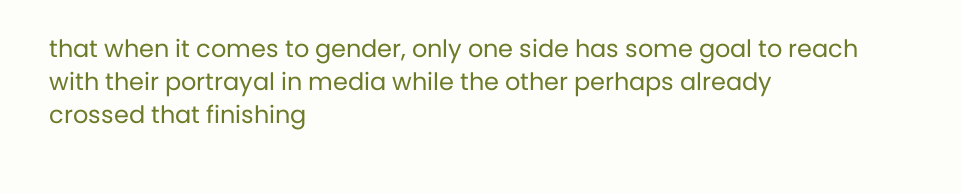that when it comes to gender, only one side has some goal to reach with their portrayal in media while the other perhaps already crossed that finishing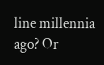line millennia ago? Or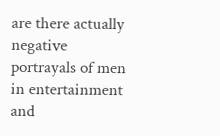are there actually negative portrayals of men in entertainment and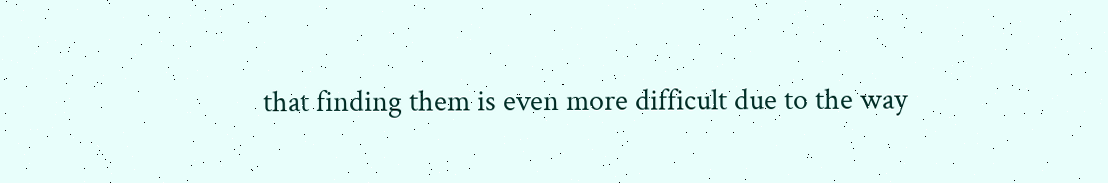that finding them is even more difficult due to the way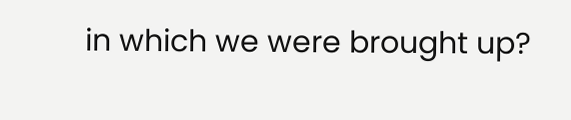in which we were brought up?